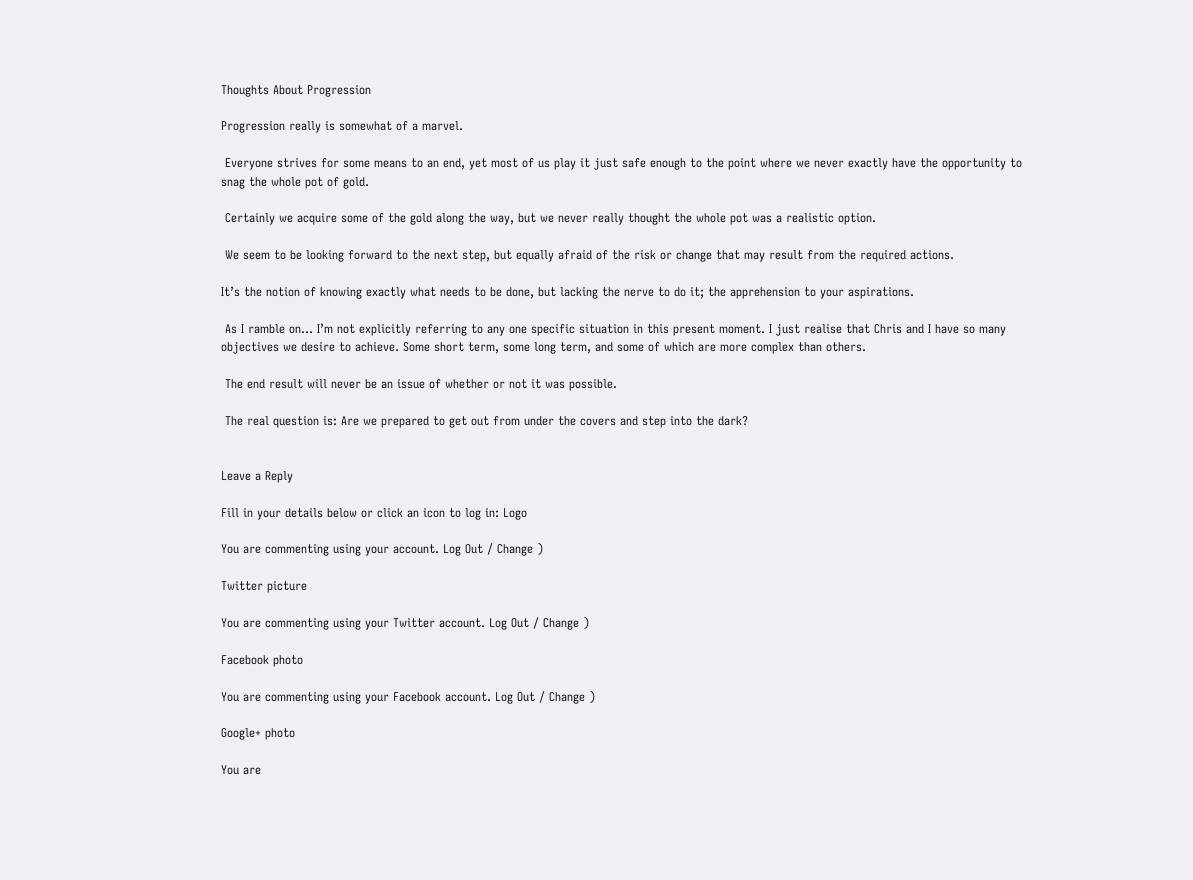Thoughts About Progression

Progression really is somewhat of a marvel.

 Everyone strives for some means to an end, yet most of us play it just safe enough to the point where we never exactly have the opportunity to snag the whole pot of gold.

 Certainly we acquire some of the gold along the way, but we never really thought the whole pot was a realistic option.

 We seem to be looking forward to the next step, but equally afraid of the risk or change that may result from the required actions.

It’s the notion of knowing exactly what needs to be done, but lacking the nerve to do it; the apprehension to your aspirations.

 As I ramble on… I’m not explicitly referring to any one specific situation in this present moment. I just realise that Chris and I have so many objectives we desire to achieve. Some short term, some long term, and some of which are more complex than others.

 The end result will never be an issue of whether or not it was possible.

 The real question is: Are we prepared to get out from under the covers and step into the dark?


Leave a Reply

Fill in your details below or click an icon to log in: Logo

You are commenting using your account. Log Out / Change )

Twitter picture

You are commenting using your Twitter account. Log Out / Change )

Facebook photo

You are commenting using your Facebook account. Log Out / Change )

Google+ photo

You are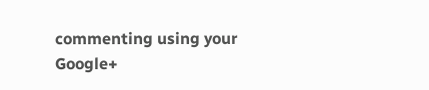commenting using your Google+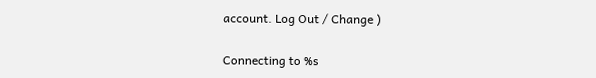account. Log Out / Change )

Connecting to %s